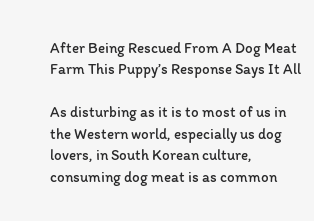After Being Rescued From A Dog Meat Farm This Puppy’s Response Says It All

As disturbing as it is to most of us in the Western world, especially us dog lovers, in South Korean culture, consuming dog meat is as common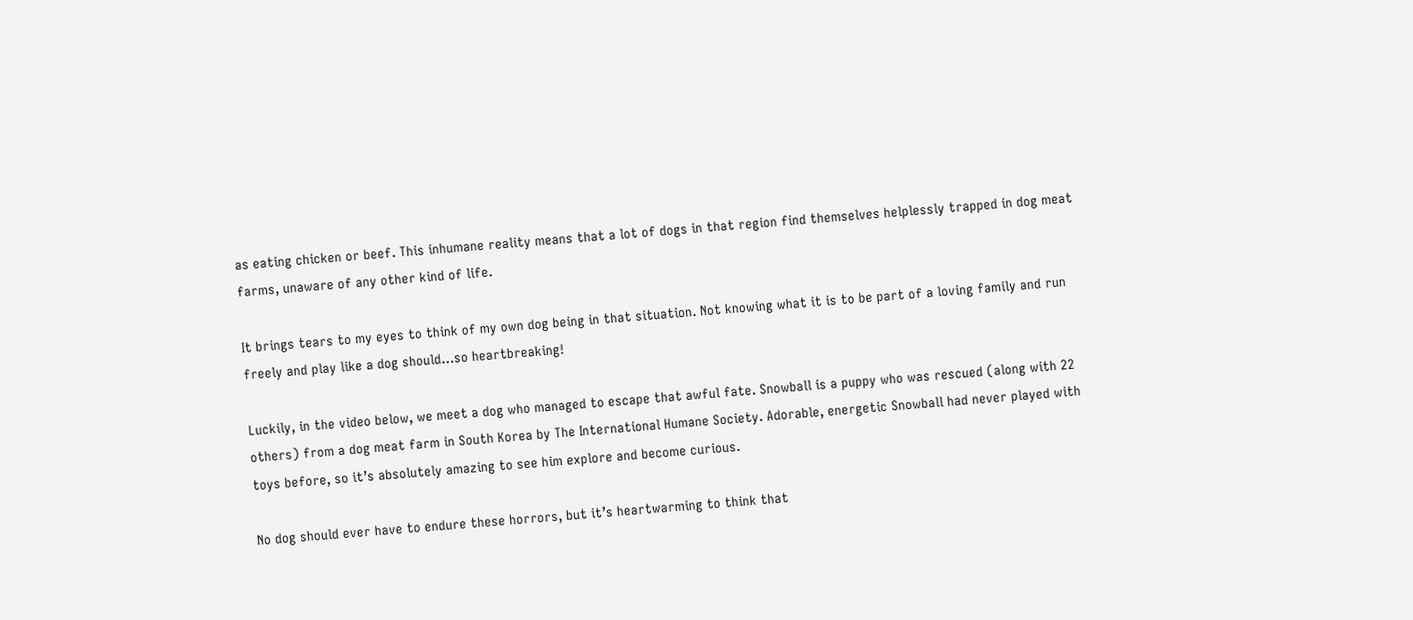as eating chicken or beef. This inhumane reality means that a lot of dogs in that region find themselves helplessly trapped in dog meat farms, unaware of any other kind of life.

It brings tears to my eyes to think of my own dog being in that situation. Not knowing what it is to be part of a loving family and run freely and play like a dog should…so heartbreaking!

Luckily, in the video below, we meet a dog who managed to escape that awful fate. Snowball is a puppy who was rescued (along with 22 others) from a dog meat farm in South Korea by The International Humane Society. Adorable, energetic Snowball had never played with toys before, so it’s absolutely amazing to see him explore and become curious.

No dog should ever have to endure these horrors, but it’s heartwarming to think that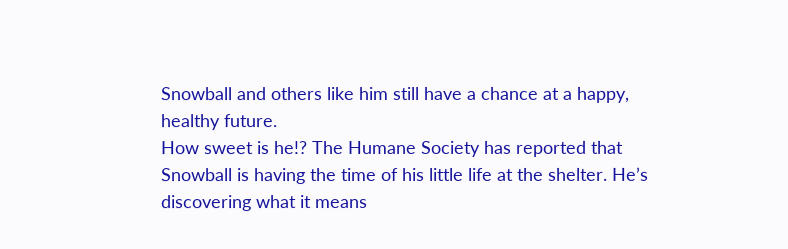Snowball and others like him still have a chance at a happy, healthy future.
How sweet is he!? The Humane Society has reported that Snowball is having the time of his little life at the shelter. He’s discovering what it means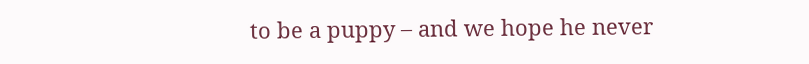to be a puppy – and we hope he never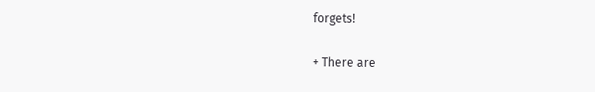forgets!

+ There are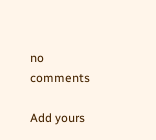no comments

Add yours